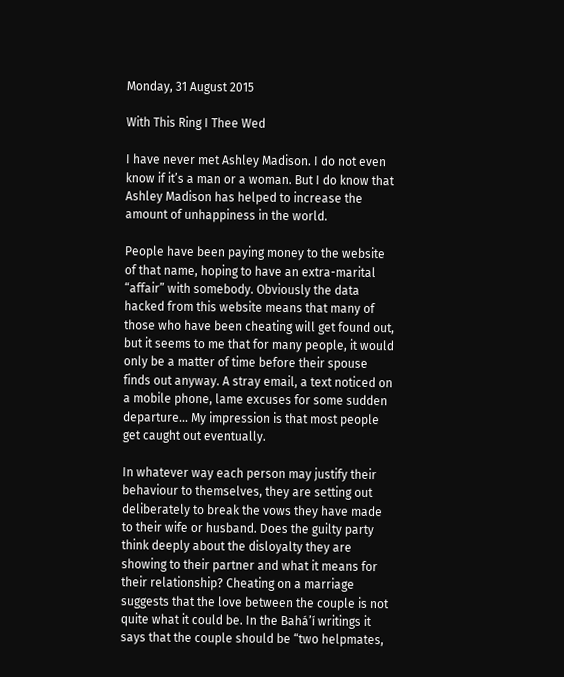Monday, 31 August 2015

With This Ring I Thee Wed

I have never met Ashley Madison. I do not even know if it’s a man or a woman. But I do know that Ashley Madison has helped to increase the amount of unhappiness in the world.

People have been paying money to the website of that name, hoping to have an extra-marital “affair” with somebody. Obviously the data hacked from this website means that many of those who have been cheating will get found out, but it seems to me that for many people, it would only be a matter of time before their spouse finds out anyway. A stray email, a text noticed on a mobile phone, lame excuses for some sudden departure… My impression is that most people get caught out eventually.

In whatever way each person may justify their behaviour to themselves, they are setting out deliberately to break the vows they have made to their wife or husband. Does the guilty party think deeply about the disloyalty they are showing to their partner and what it means for their relationship? Cheating on a marriage suggests that the love between the couple is not quite what it could be. In the Bahá’í writings it says that the couple should be “two helpmates,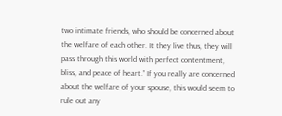two intimate friends, who should be concerned about the welfare of each other. It they live thus, they will pass through this world with perfect contentment, bliss, and peace of heart.” If you really are concerned about the welfare of your spouse, this would seem to rule out any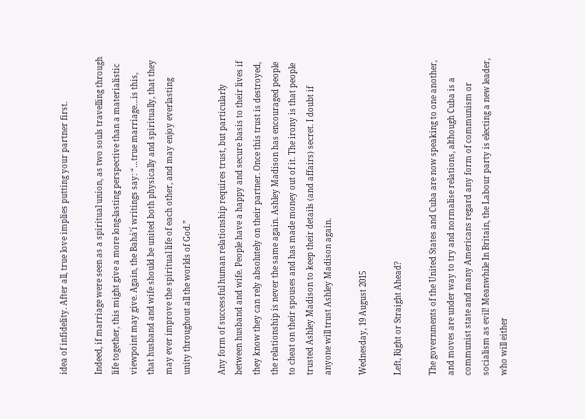idea of infidelity. After all, true love implies putting your partner first.

Indeed, if marriage were seen as a spiritual union, as two souls travelling through life together, this might give a more long-lasting perspective than a materialistic viewpoint may give. Again, the Bahá’í writings say: “…true marriage…is this, that husband and wife should be united both physically and spiritually, that they may ever improve the spiritual life of each other, and may enjoy everlasting unity throughout all the worlds of God.”

Any form of successful human relationship requires trust, but particularly between husband and wife. People have a happy and secure basis to their lives if they know they can rely absolutely on their partner. Once this trust is destroyed, the relationship is never the same again. Ashley Madison has encouraged people to cheat on their spouses and has made money out of it. The irony is that people trusted Ashley Madison to keep their details (and affairs) secret. I doubt if anyone will trust Ashley Madison again.

Wednesday, 19 August 2015

Left, Right or Straight Ahead?

The governments of the United States and Cuba are now speaking to one another, and moves are under way to try and normalise relations, although Cuba is a communist state and many Americans regard any form of communism or socialism as evil! Meanwhile In Britain, the Labour party is electing a new leader, who will either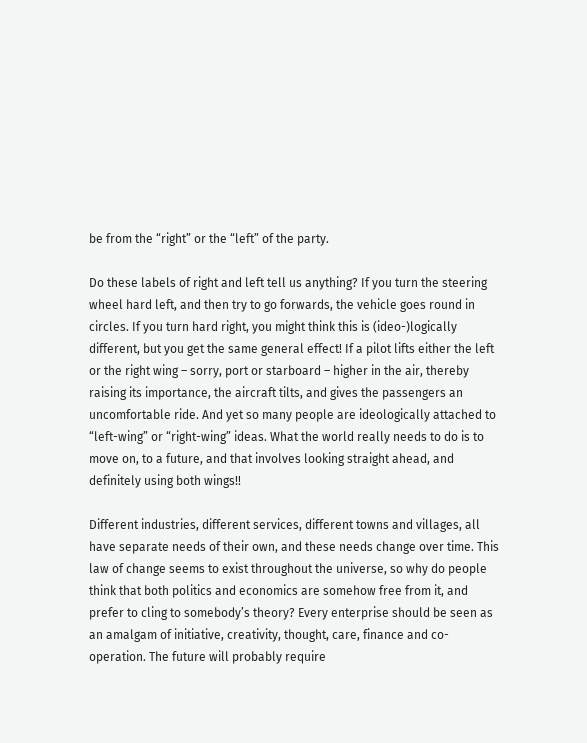be from the “right” or the “left” of the party.

Do these labels of right and left tell us anything? If you turn the steering wheel hard left, and then try to go forwards, the vehicle goes round in circles. If you turn hard right, you might think this is (ideo-)logically different, but you get the same general effect! If a pilot lifts either the left or the right wing – sorry, port or starboard – higher in the air, thereby raising its importance, the aircraft tilts, and gives the passengers an uncomfortable ride. And yet so many people are ideologically attached to “left-wing” or “right-wing” ideas. What the world really needs to do is to move on, to a future, and that involves looking straight ahead, and definitely using both wings!!

Different industries, different services, different towns and villages, all have separate needs of their own, and these needs change over time. This law of change seems to exist throughout the universe, so why do people think that both politics and economics are somehow free from it, and prefer to cling to somebody’s theory? Every enterprise should be seen as an amalgam of initiative, creativity, thought, care, finance and co-operation. The future will probably require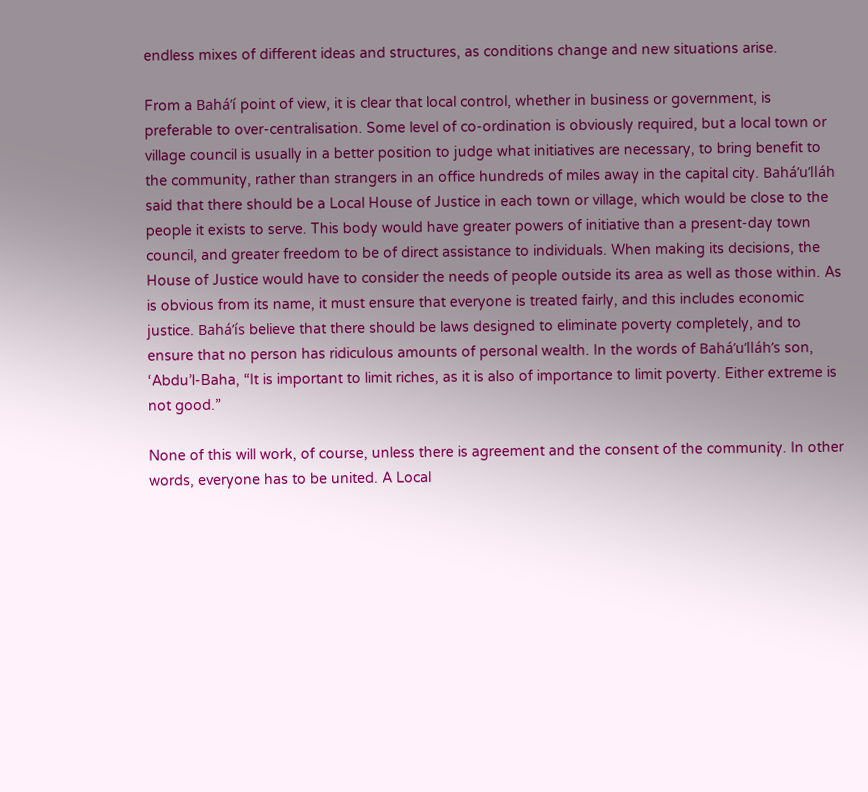endless mixes of different ideas and structures, as conditions change and new situations arise.

From a Bahá’í point of view, it is clear that local control, whether in business or government, is preferable to over-centralisation. Some level of co-ordination is obviously required, but a local town or village council is usually in a better position to judge what initiatives are necessary, to bring benefit to the community, rather than strangers in an office hundreds of miles away in the capital city. Bahá’u’lláh said that there should be a Local House of Justice in each town or village, which would be close to the people it exists to serve. This body would have greater powers of initiative than a present-day town council, and greater freedom to be of direct assistance to individuals. When making its decisions, the House of Justice would have to consider the needs of people outside its area as well as those within. As is obvious from its name, it must ensure that everyone is treated fairly, and this includes economic justice. Bahá’ís believe that there should be laws designed to eliminate poverty completely, and to ensure that no person has ridiculous amounts of personal wealth. In the words of Bahá’u’lláh’s son, ‘Abdu’l-Baha, “It is important to limit riches, as it is also of importance to limit poverty. Either extreme is not good.”

None of this will work, of course, unless there is agreement and the consent of the community. In other words, everyone has to be united. A Local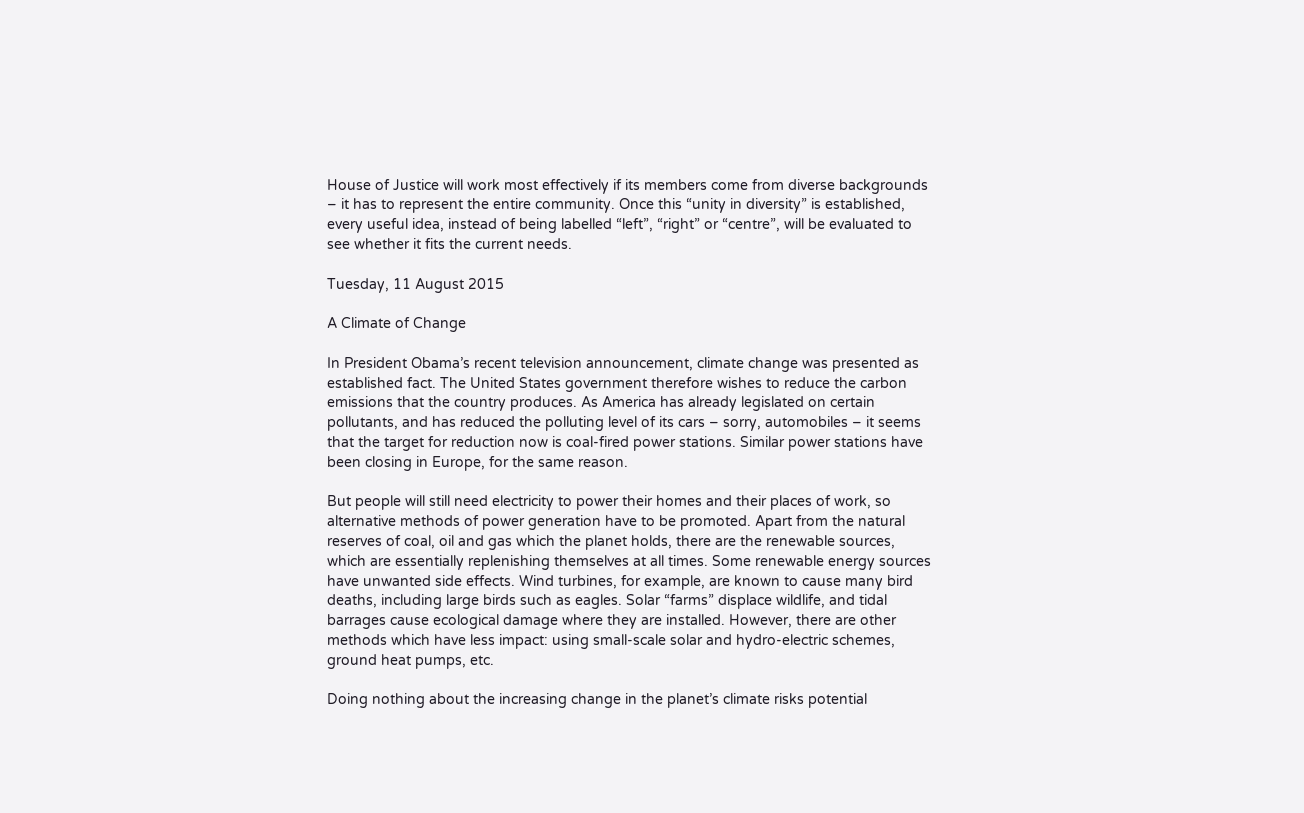House of Justice will work most effectively if its members come from diverse backgrounds – it has to represent the entire community. Once this “unity in diversity” is established, every useful idea, instead of being labelled “left”, “right” or “centre”, will be evaluated to see whether it fits the current needs.

Tuesday, 11 August 2015

A Climate of Change

In President Obama’s recent television announcement, climate change was presented as established fact. The United States government therefore wishes to reduce the carbon emissions that the country produces. As America has already legislated on certain pollutants, and has reduced the polluting level of its cars – sorry, automobiles – it seems that the target for reduction now is coal-fired power stations. Similar power stations have been closing in Europe, for the same reason.

But people will still need electricity to power their homes and their places of work, so alternative methods of power generation have to be promoted. Apart from the natural reserves of coal, oil and gas which the planet holds, there are the renewable sources, which are essentially replenishing themselves at all times. Some renewable energy sources have unwanted side effects. Wind turbines, for example, are known to cause many bird deaths, including large birds such as eagles. Solar “farms” displace wildlife, and tidal barrages cause ecological damage where they are installed. However, there are other methods which have less impact: using small-scale solar and hydro-electric schemes, ground heat pumps, etc.

Doing nothing about the increasing change in the planet’s climate risks potential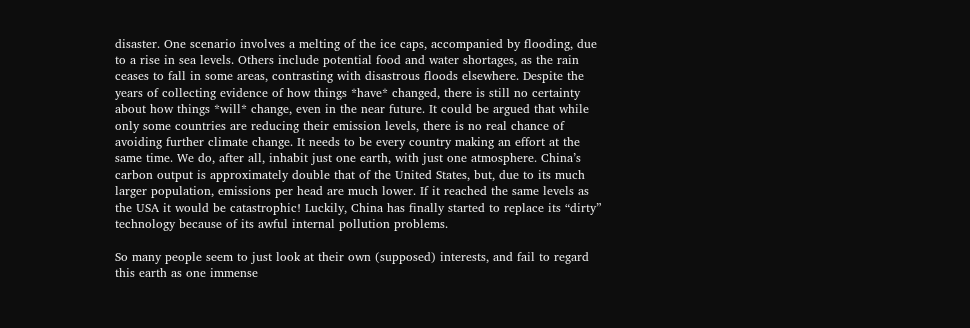disaster. One scenario involves a melting of the ice caps, accompanied by flooding, due to a rise in sea levels. Others include potential food and water shortages, as the rain ceases to fall in some areas, contrasting with disastrous floods elsewhere. Despite the years of collecting evidence of how things *have* changed, there is still no certainty about how things *will* change, even in the near future. It could be argued that while only some countries are reducing their emission levels, there is no real chance of avoiding further climate change. It needs to be every country making an effort at the same time. We do, after all, inhabit just one earth, with just one atmosphere. China’s carbon output is approximately double that of the United States, but, due to its much larger population, emissions per head are much lower. If it reached the same levels as the USA it would be catastrophic! Luckily, China has finally started to replace its “dirty” technology because of its awful internal pollution problems.

So many people seem to just look at their own (supposed) interests, and fail to regard this earth as one immense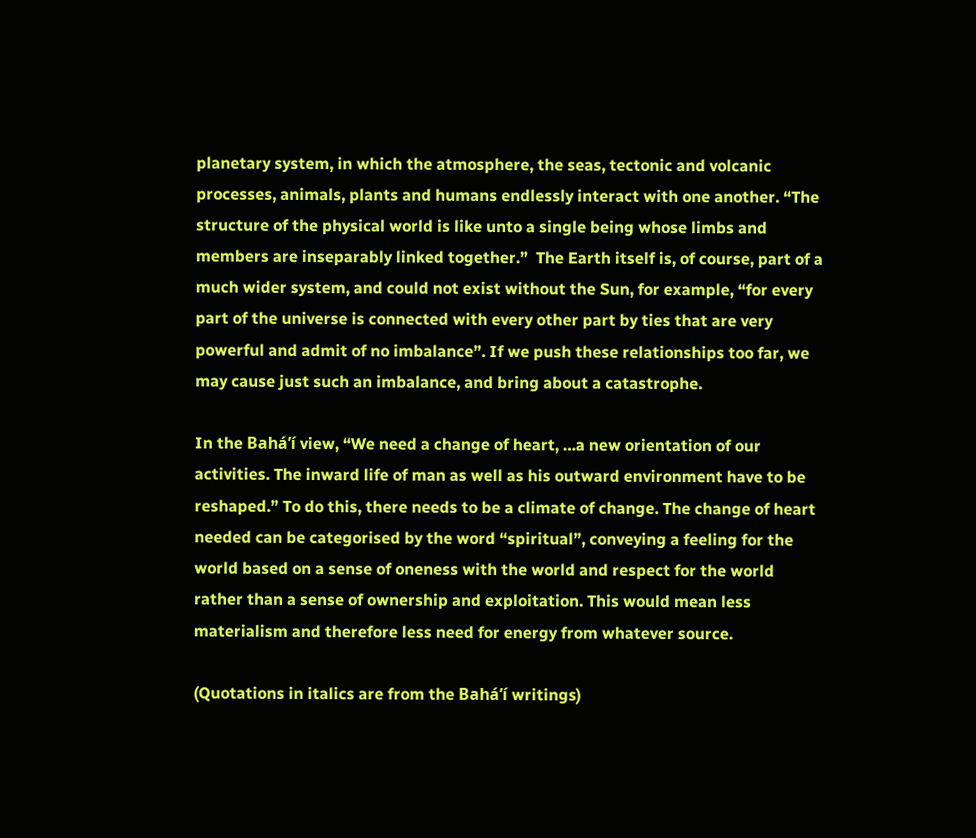planetary system, in which the atmosphere, the seas, tectonic and volcanic processes, animals, plants and humans endlessly interact with one another. “The structure of the physical world is like unto a single being whose limbs and members are inseparably linked together.”  The Earth itself is, of course, part of a much wider system, and could not exist without the Sun, for example, “for every part of the universe is connected with every other part by ties that are very powerful and admit of no imbalance”. If we push these relationships too far, we may cause just such an imbalance, and bring about a catastrophe.

In the Bahá’í view, “We need a change of heart, …a new orientation of our activities. The inward life of man as well as his outward environment have to be reshaped.” To do this, there needs to be a climate of change. The change of heart needed can be categorised by the word “spiritual”, conveying a feeling for the world based on a sense of oneness with the world and respect for the world rather than a sense of ownership and exploitation. This would mean less materialism and therefore less need for energy from whatever source.

(Quotations in italics are from the Bahá’í writings)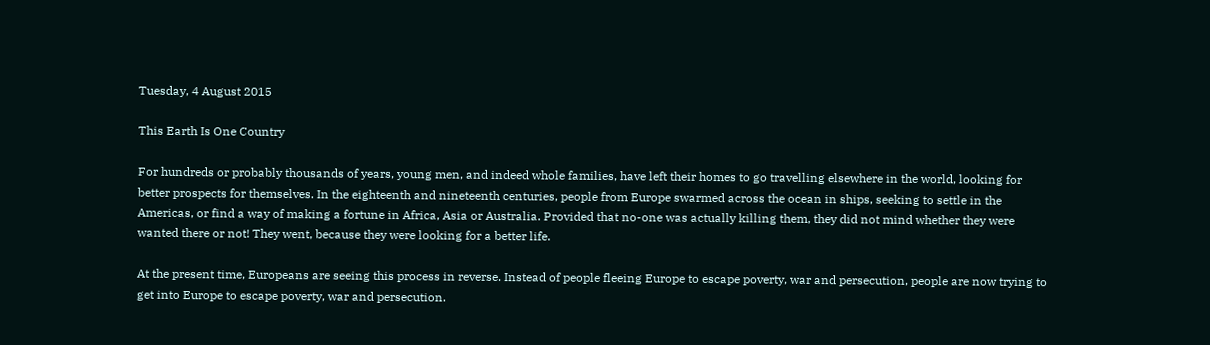Tuesday, 4 August 2015

This Earth Is One Country

For hundreds or probably thousands of years, young men, and indeed whole families, have left their homes to go travelling elsewhere in the world, looking for better prospects for themselves. In the eighteenth and nineteenth centuries, people from Europe swarmed across the ocean in ships, seeking to settle in the Americas, or find a way of making a fortune in Africa, Asia or Australia. Provided that no-one was actually killing them, they did not mind whether they were wanted there or not! They went, because they were looking for a better life.

At the present time, Europeans are seeing this process in reverse. Instead of people fleeing Europe to escape poverty, war and persecution, people are now trying to get into Europe to escape poverty, war and persecution.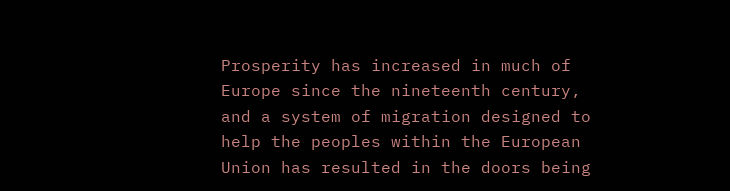Prosperity has increased in much of Europe since the nineteenth century, and a system of migration designed to help the peoples within the European Union has resulted in the doors being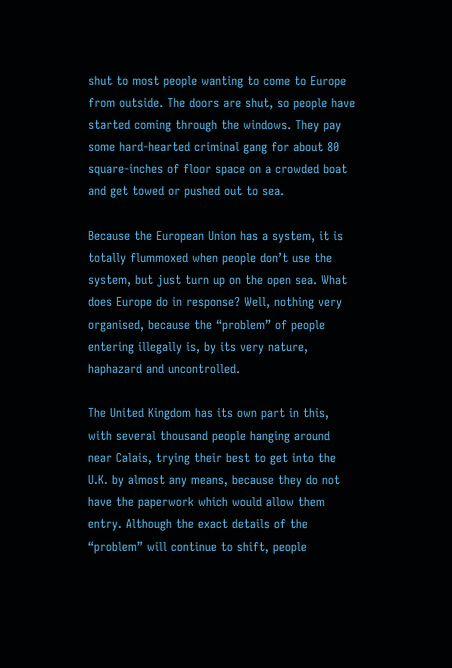shut to most people wanting to come to Europe from outside. The doors are shut, so people have started coming through the windows. They pay some hard-hearted criminal gang for about 80 square-inches of floor space on a crowded boat and get towed or pushed out to sea.

Because the European Union has a system, it is totally flummoxed when people don’t use the  system, but just turn up on the open sea. What does Europe do in response? Well, nothing very organised, because the “problem” of people entering illegally is, by its very nature, haphazard and uncontrolled.

The United Kingdom has its own part in this, with several thousand people hanging around near Calais, trying their best to get into the U.K. by almost any means, because they do not have the paperwork which would allow them entry. Although the exact details of the “problem” will continue to shift, people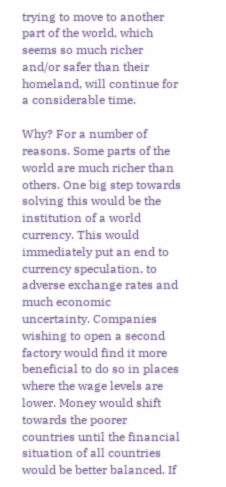trying to move to another part of the world, which seems so much richer and/or safer than their homeland, will continue for a considerable time.

Why? For a number of reasons. Some parts of the world are much richer than others. One big step towards solving this would be the institution of a world currency. This would immediately put an end to currency speculation, to adverse exchange rates and much economic uncertainty. Companies wishing to open a second factory would find it more beneficial to do so in places where the wage levels are lower. Money would shift towards the poorer countries until the financial situation of all countries would be better balanced. If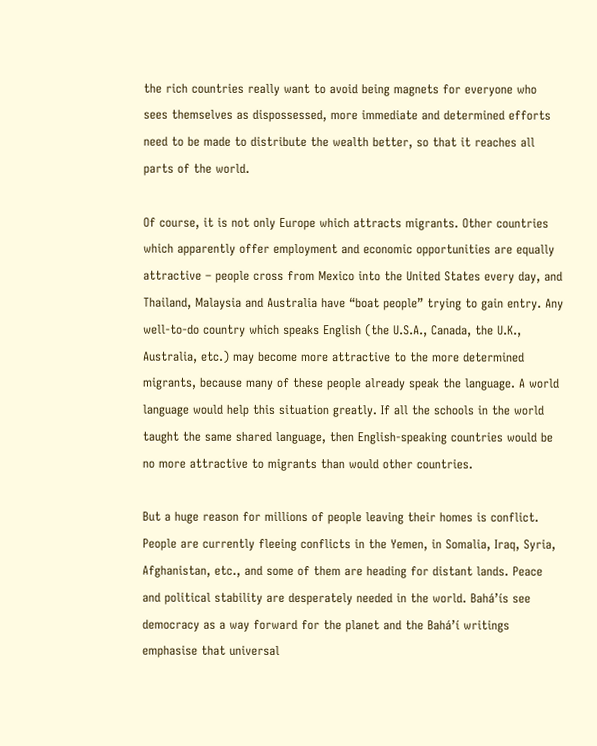the rich countries really want to avoid being magnets for everyone who sees themselves as dispossessed, more immediate and determined efforts need to be made to distribute the wealth better, so that it reaches all parts of the world.

Of course, it is not only Europe which attracts migrants. Other countries which apparently offer employment and economic opportunities are equally attractive – people cross from Mexico into the United States every day, and Thailand, Malaysia and Australia have “boat people” trying to gain entry. Any well-to-do country which speaks English (the U.S.A., Canada, the U.K., Australia, etc.) may become more attractive to the more determined migrants, because many of these people already speak the language. A world language would help this situation greatly. If all the schools in the world taught the same shared language, then English-speaking countries would be no more attractive to migrants than would other countries.

But a huge reason for millions of people leaving their homes is conflict. People are currently fleeing conflicts in the Yemen, in Somalia, Iraq, Syria, Afghanistan, etc., and some of them are heading for distant lands. Peace and political stability are desperately needed in the world. Bahá’ís see democracy as a way forward for the planet and the Bahá’í writings emphasise that universal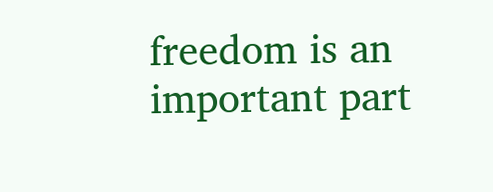freedom is an important part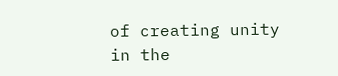of creating unity in the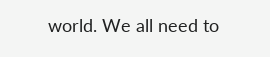world. We all need to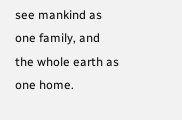see mankind as one family, and the whole earth as one home.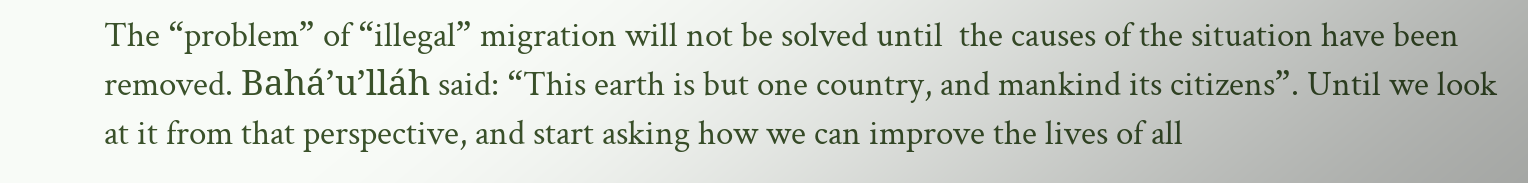The “problem” of “illegal” migration will not be solved until  the causes of the situation have been removed. Bahá’u’lláh said: “This earth is but one country, and mankind its citizens”. Until we look at it from that perspective, and start asking how we can improve the lives of all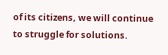of its citizens, we will continue to struggle for solutions.